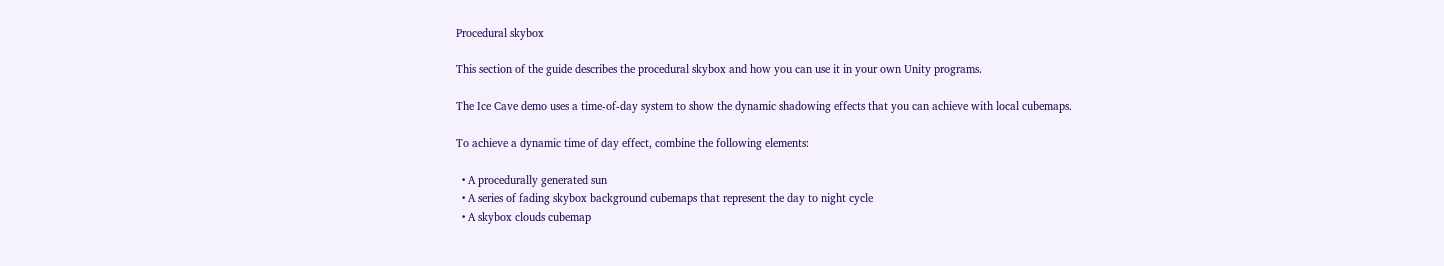Procedural skybox

This section of the guide describes the procedural skybox and how you can use it in your own Unity programs.

The Ice Cave demo uses a time-of-day system to show the dynamic shadowing effects that you can achieve with local cubemaps.

To achieve a dynamic time of day effect, combine the following elements:

  • A procedurally generated sun
  • A series of fading skybox background cubemaps that represent the day to night cycle
  • A skybox clouds cubemap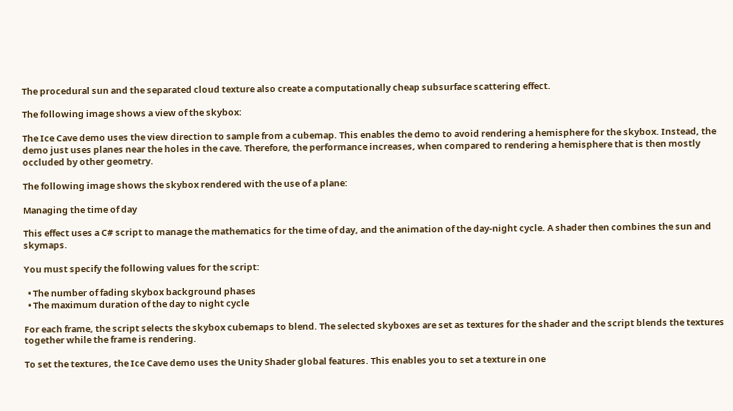The procedural sun and the separated cloud texture also create a computationally cheap subsurface scattering effect.

The following image shows a view of the skybox:

The Ice Cave demo uses the view direction to sample from a cubemap. This enables the demo to avoid rendering a hemisphere for the skybox. Instead, the demo just uses planes near the holes in the cave. Therefore, the performance increases, when compared to rendering a hemisphere that is then mostly occluded by other geometry.

The following image shows the skybox rendered with the use of a plane:

Managing the time of day

This effect uses a C# script to manage the mathematics for the time of day, and the animation of the day-night cycle. A shader then combines the sun and skymaps.

You must specify the following values for the script:

  • The number of fading skybox background phases
  • The maximum duration of the day to night cycle

For each frame, the script selects the skybox cubemaps to blend. The selected skyboxes are set as textures for the shader and the script blends the textures together while the frame is rendering.

To set the textures, the Ice Cave demo uses the Unity Shader global features. This enables you to set a texture in one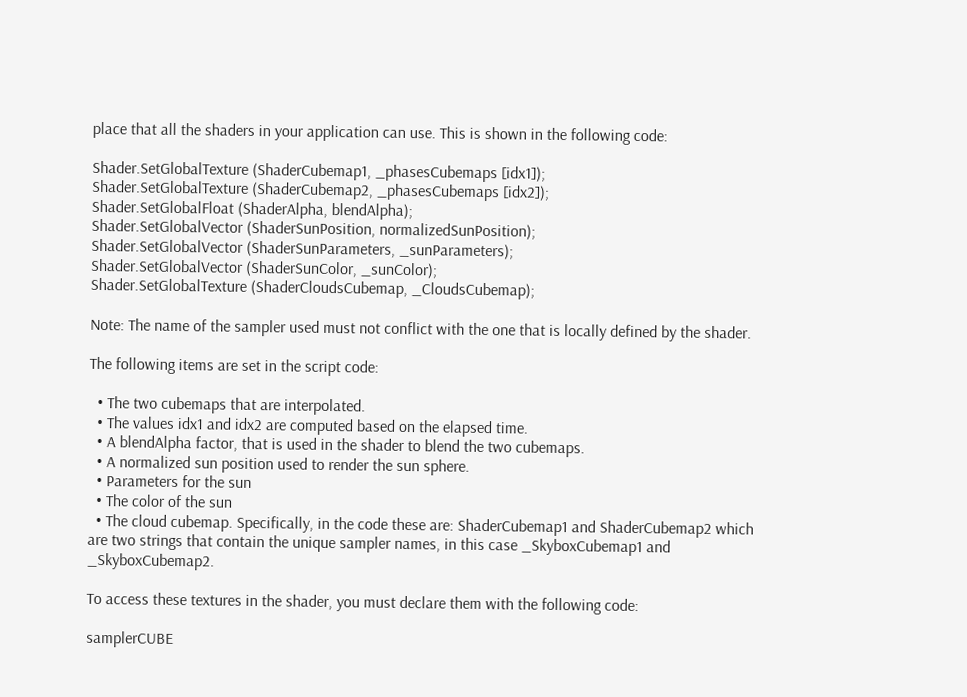place that all the shaders in your application can use. This is shown in the following code:

Shader.SetGlobalTexture (ShaderCubemap1, _phasesCubemaps [idx1]);
Shader.SetGlobalTexture (ShaderCubemap2, _phasesCubemaps [idx2]);
Shader.SetGlobalFloat (ShaderAlpha, blendAlpha);
Shader.SetGlobalVector (ShaderSunPosition, normalizedSunPosition);
Shader.SetGlobalVector (ShaderSunParameters, _sunParameters);
Shader.SetGlobalVector (ShaderSunColor, _sunColor);
Shader.SetGlobalTexture (ShaderCloudsCubemap, _CloudsCubemap);

Note: The name of the sampler used must not conflict with the one that is locally defined by the shader.

The following items are set in the script code:

  • The two cubemaps that are interpolated.
  • The values idx1 and idx2 are computed based on the elapsed time.
  • A blendAlpha factor, that is used in the shader to blend the two cubemaps.
  • A normalized sun position used to render the sun sphere.
  • Parameters for the sun
  • The color of the sun
  • The cloud cubemap. Specifically, in the code these are: ShaderCubemap1 and ShaderCubemap2 which are two strings that contain the unique sampler names, in this case _SkyboxCubemap1 and _SkyboxCubemap2.

To access these textures in the shader, you must declare them with the following code:

samplerCUBE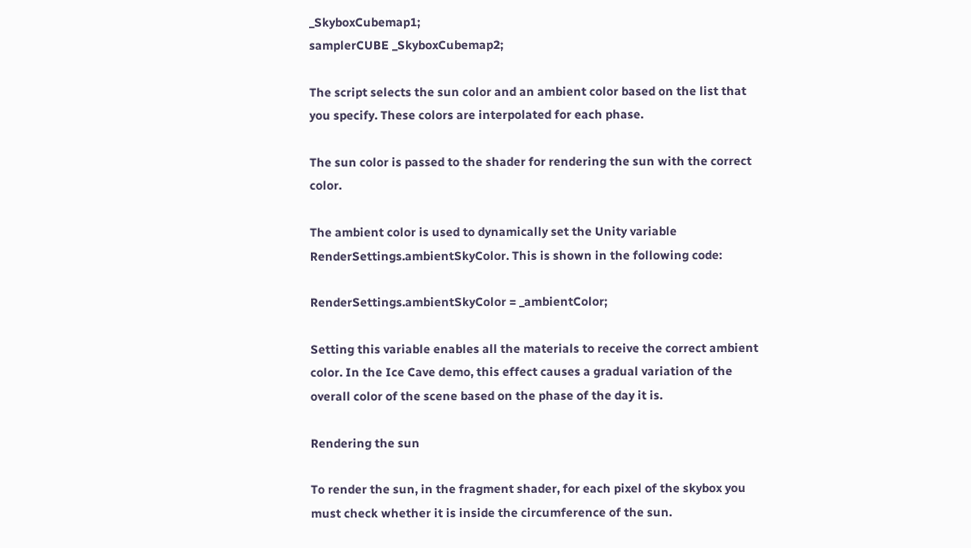_SkyboxCubemap1;
samplerCUBE _SkyboxCubemap2;

The script selects the sun color and an ambient color based on the list that you specify. These colors are interpolated for each phase.

The sun color is passed to the shader for rendering the sun with the correct color.

The ambient color is used to dynamically set the Unity variable RenderSettings.ambientSkyColor. This is shown in the following code:

RenderSettings.ambientSkyColor = _ambientColor;

Setting this variable enables all the materials to receive the correct ambient color. In the Ice Cave demo, this effect causes a gradual variation of the overall color of the scene based on the phase of the day it is.

Rendering the sun

To render the sun, in the fragment shader, for each pixel of the skybox you must check whether it is inside the circumference of the sun.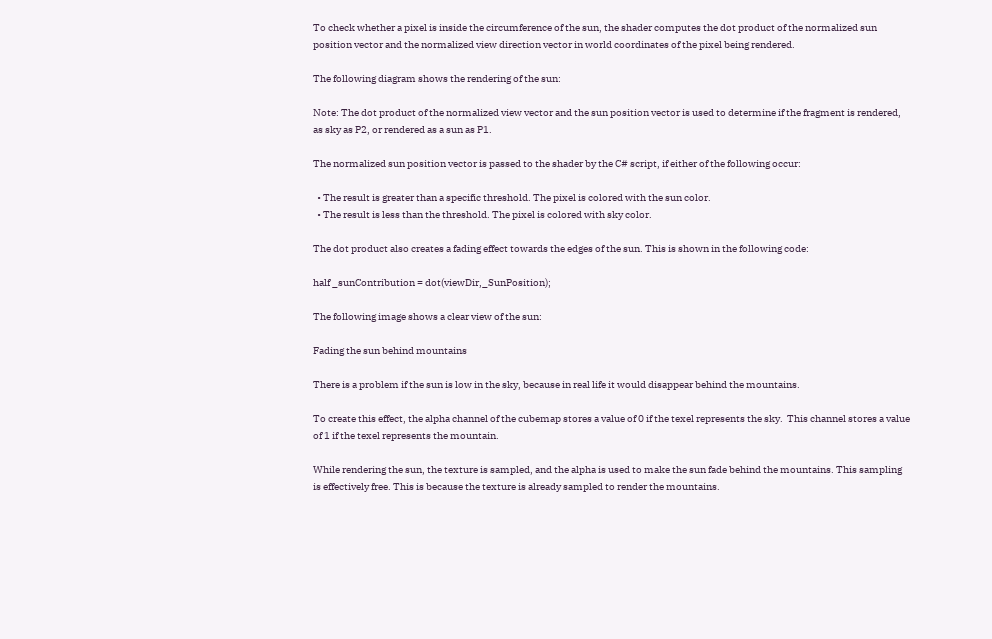To check whether a pixel is inside the circumference of the sun, the shader computes the dot product of the normalized sun position vector and the normalized view direction vector in world coordinates of the pixel being rendered.

The following diagram shows the rendering of the sun:

Note: The dot product of the normalized view vector and the sun position vector is used to determine if the fragment is rendered, as sky as P2, or rendered as a sun as P1.

The normalized sun position vector is passed to the shader by the C# script, if either of the following occur:

  • The result is greater than a specific threshold. The pixel is colored with the sun color.
  • The result is less than the threshold. The pixel is colored with sky color.

The dot product also creates a fading effect towards the edges of the sun. This is shown in the following code:

half _sunContribution = dot(viewDir,_SunPosition);

The following image shows a clear view of the sun:

Fading the sun behind mountains

There is a problem if the sun is low in the sky, because in real life it would disappear behind the mountains.

To create this effect, the alpha channel of the cubemap stores a value of 0 if the texel represents the sky.  This channel stores a value of 1 if the texel represents the mountain.

While rendering the sun, the texture is sampled, and the alpha is used to make the sun fade behind the mountains. This sampling is effectively free. This is because the texture is already sampled to render the mountains.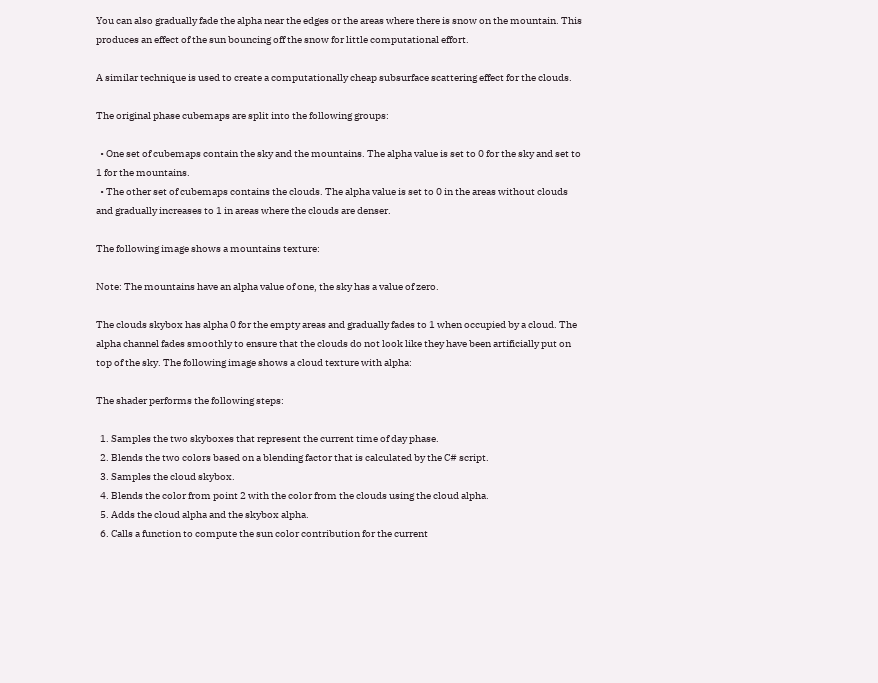You can also gradually fade the alpha near the edges or the areas where there is snow on the mountain. This produces an effect of the sun bouncing off the snow for little computational effort.

A similar technique is used to create a computationally cheap subsurface scattering effect for the clouds.

The original phase cubemaps are split into the following groups:

  • One set of cubemaps contain the sky and the mountains. The alpha value is set to 0 for the sky and set to 1 for the mountains.
  • The other set of cubemaps contains the clouds. The alpha value is set to 0 in the areas without clouds and gradually increases to 1 in areas where the clouds are denser.

The following image shows a mountains texture:

Note: The mountains have an alpha value of one, the sky has a value of zero.

The clouds skybox has alpha 0 for the empty areas and gradually fades to 1 when occupied by a cloud. The alpha channel fades smoothly to ensure that the clouds do not look like they have been artificially put on top of the sky. The following image shows a cloud texture with alpha:

The shader performs the following steps:

  1. Samples the two skyboxes that represent the current time of day phase.
  2. Blends the two colors based on a blending factor that is calculated by the C# script.
  3. Samples the cloud skybox.
  4. Blends the color from point 2 with the color from the clouds using the cloud alpha.
  5. Adds the cloud alpha and the skybox alpha.
  6. Calls a function to compute the sun color contribution for the current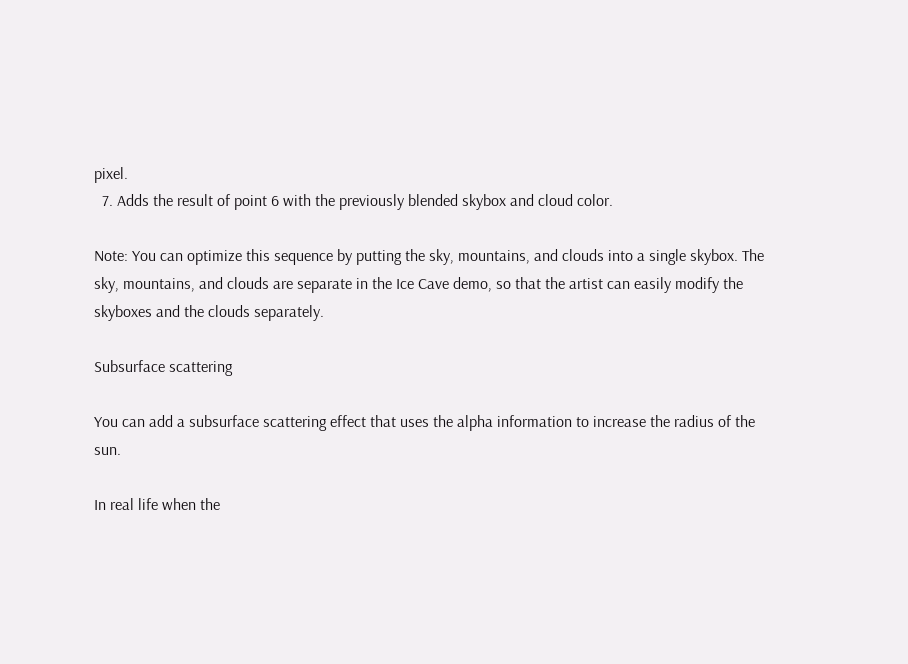pixel.
  7. Adds the result of point 6 with the previously blended skybox and cloud color.

Note: You can optimize this sequence by putting the sky, mountains, and clouds into a single skybox. The sky, mountains, and clouds are separate in the Ice Cave demo, so that the artist can easily modify the skyboxes and the clouds separately.

Subsurface scattering

You can add a subsurface scattering effect that uses the alpha information to increase the radius of the sun.

In real life when the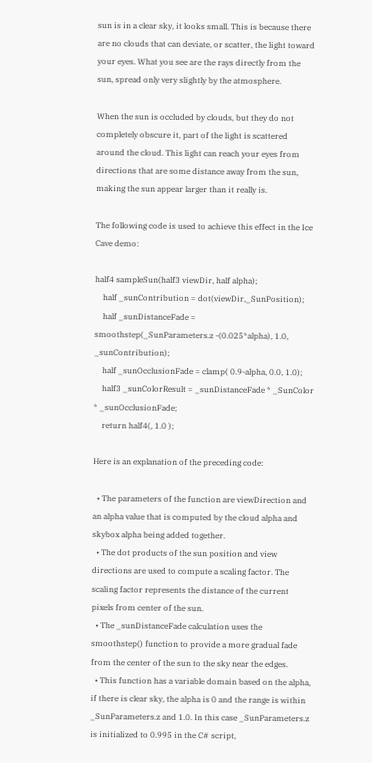sun is in a clear sky, it looks small. This is because there are no clouds that can deviate, or scatter, the light toward your eyes. What you see are the rays directly from the sun, spread only very slightly by the atmosphere.

When the sun is occluded by clouds, but they do not completely obscure it, part of the light is scattered around the cloud. This light can reach your eyes from directions that are some distance away from the sun, making the sun appear larger than it really is.

The following code is used to achieve this effect in the Ice Cave demo:

half4 sampleSun(half3 viewDir, half alpha);
    half _sunContribution = dot(viewDir,_SunPosition);
    half _sunDistanceFade = smoothstep(_SunParameters.z -(0.025*alpha), 1.0, _sunContribution);
    half _sunOcclusionFade = clamp( 0.9-alpha, 0.0, 1.0);
    half3 _sunColorResult = _sunDistanceFade * _SunColor * _sunOcclusionFade;
    return half4(, 1.0 );

Here is an explanation of the preceding code:

  • The parameters of the function are viewDirection and an alpha value that is computed by the cloud alpha and skybox alpha being added together.
  • The dot products of the sun position and view directions are used to compute a scaling factor. The scaling factor represents the distance of the current pixels from center of the sun.
  • The _sunDistanceFade calculation uses the smoothstep() function to provide a more gradual fade from the center of the sun to the sky near the edges.
  • This function has a variable domain based on the alpha, if there is clear sky, the alpha is 0 and the range is within _SunParameters.z and 1.0. In this case _SunParameters.z is initialized to 0.995 in the C# script,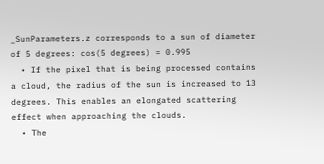_SunParameters.z corresponds to a sun of diameter of 5 degrees: cos(5 degrees) = 0.995
  • If the pixel that is being processed contains a cloud, the radius of the sun is increased to 13 degrees. This enables an elongated scattering effect when approaching the clouds.
  • The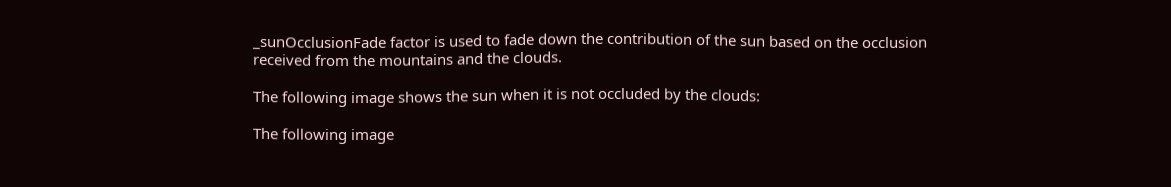_sunOcclusionFade factor is used to fade down the contribution of the sun based on the occlusion received from the mountains and the clouds.

The following image shows the sun when it is not occluded by the clouds:

The following image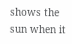shows the sun when it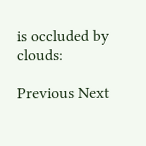is occluded by clouds:

Previous Next